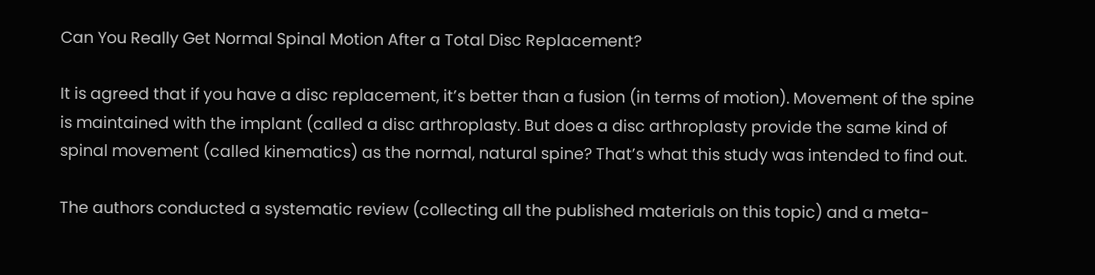Can You Really Get Normal Spinal Motion After a Total Disc Replacement?

It is agreed that if you have a disc replacement, it’s better than a fusion (in terms of motion). Movement of the spine is maintained with the implant (called a disc arthroplasty. But does a disc arthroplasty provide the same kind of spinal movement (called kinematics) as the normal, natural spine? That’s what this study was intended to find out.

The authors conducted a systematic review (collecting all the published materials on this topic) and a meta-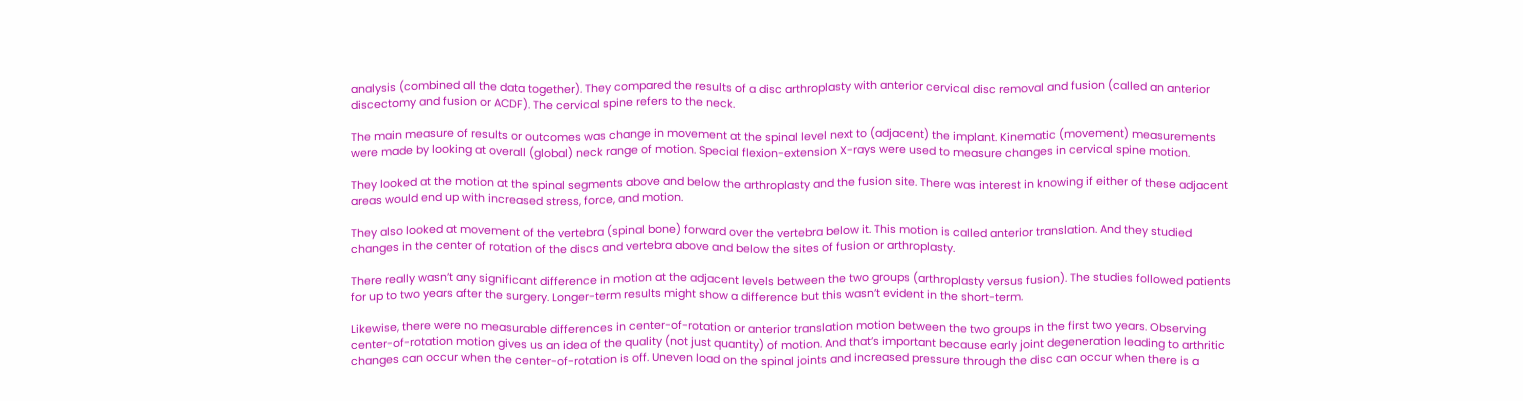analysis (combined all the data together). They compared the results of a disc arthroplasty with anterior cervical disc removal and fusion (called an anterior discectomy and fusion or ACDF). The cervical spine refers to the neck.

The main measure of results or outcomes was change in movement at the spinal level next to (adjacent) the implant. Kinematic (movement) measurements were made by looking at overall (global) neck range of motion. Special flexion-extension X-rays were used to measure changes in cervical spine motion.

They looked at the motion at the spinal segments above and below the arthroplasty and the fusion site. There was interest in knowing if either of these adjacent areas would end up with increased stress, force, and motion.

They also looked at movement of the vertebra (spinal bone) forward over the vertebra below it. This motion is called anterior translation. And they studied changes in the center of rotation of the discs and vertebra above and below the sites of fusion or arthroplasty.

There really wasn’t any significant difference in motion at the adjacent levels between the two groups (arthroplasty versus fusion). The studies followed patients for up to two years after the surgery. Longer-term results might show a difference but this wasn’t evident in the short-term.

Likewise, there were no measurable differences in center-of-rotation or anterior translation motion between the two groups in the first two years. Observing center-of-rotation motion gives us an idea of the quality (not just quantity) of motion. And that’s important because early joint degeneration leading to arthritic changes can occur when the center-of-rotation is off. Uneven load on the spinal joints and increased pressure through the disc can occur when there is a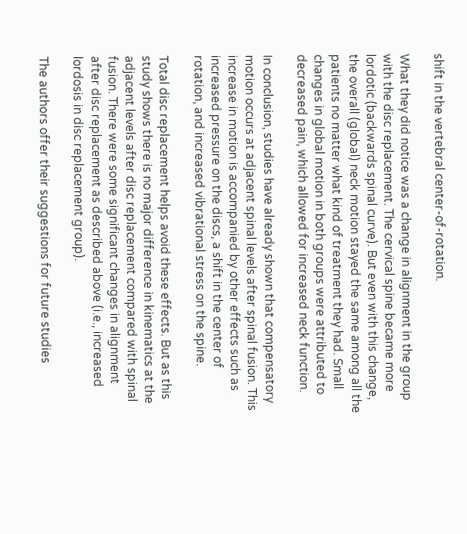shift in the vertebral center-of-rotation.

What they did notice was a change in alignment in the group with the disc replacement. The cervical spine became more lordotic (backwards spinal curve). But even with this change, the overall (global) neck motion stayed the same among all the patients no matter what kind of treatment they had. Small changes in global motion in both groups were attributed to decreased pain, which allowed for increased neck function.

In conclusion, studies have already shown that compensatory motion occurs at adjacent spinal levels after spinal fusion. This increase in motion is accompanied by other effects such as increased pressure on the discs, a shift in the center of rotation, and increased vibrational stress on the spine.

Total disc replacement helps avoid these effects. But as this study shows there is no major difference in kinematics at the adjacent levels after disc replacement compared with spinal fusion. There were some significant changes in alignment after disc replacement as described above (i.e., increased lordosis in disc replacement group).

The authors offer their suggestions for future studies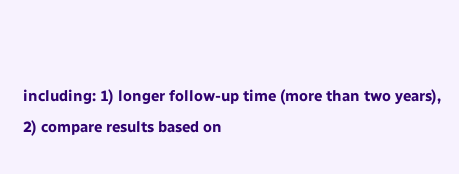including: 1) longer follow-up time (more than two years), 2) compare results based on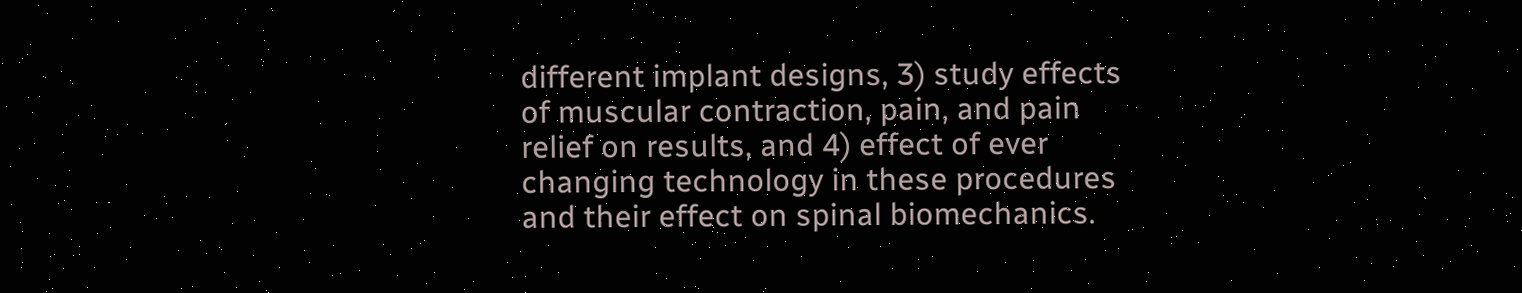different implant designs, 3) study effects of muscular contraction, pain, and pain relief on results, and 4) effect of ever changing technology in these procedures and their effect on spinal biomechanics.